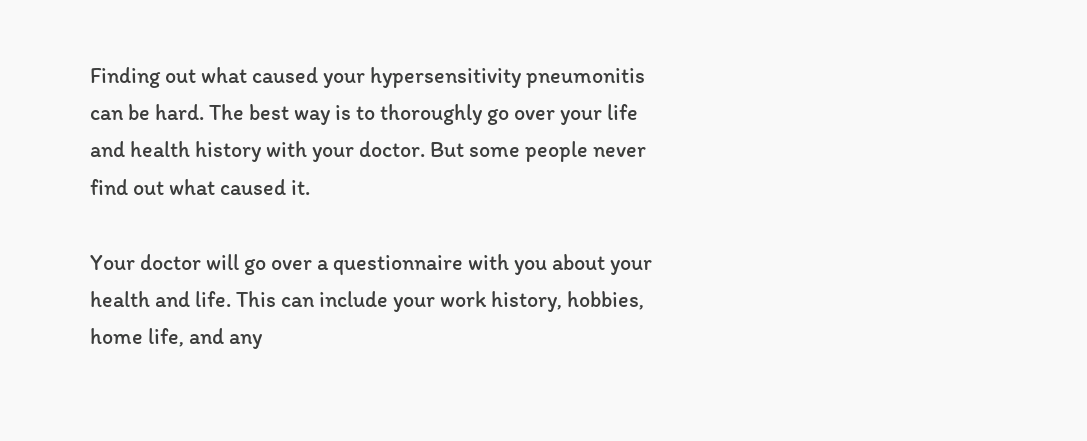Finding out what caused your hypersensitivity pneumonitis can be hard. The best way is to thoroughly go over your life and health history with your doctor. But some people never find out what caused it.

Your doctor will go over a questionnaire with you about your health and life. This can include your work history, hobbies, home life, and any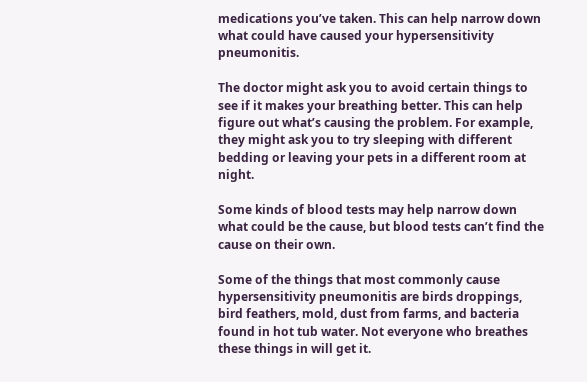medications you’ve taken. This can help narrow down what could have caused your hypersensitivity pneumonitis.

The doctor might ask you to avoid certain things to see if it makes your breathing better. This can help figure out what’s causing the problem. For example, they might ask you to try sleeping with different bedding or leaving your pets in a different room at night.

Some kinds of blood tests may help narrow down what could be the cause, but blood tests can’t find the cause on their own.

Some of the things that most commonly cause hypersensitivity pneumonitis are birds droppings, bird feathers, mold, dust from farms, and bacteria found in hot tub water. Not everyone who breathes these things in will get it.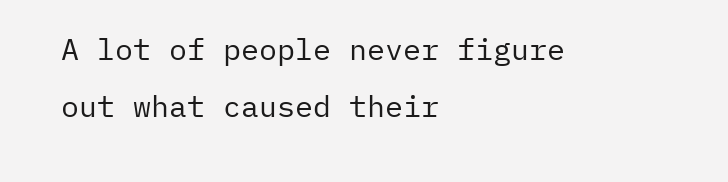A lot of people never figure out what caused their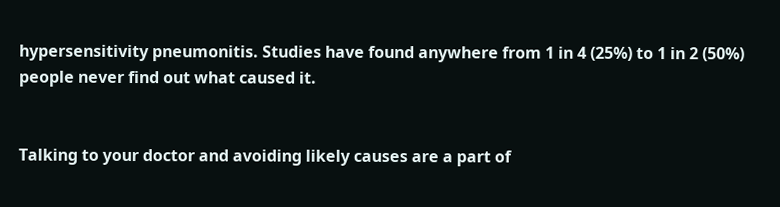hypersensitivity pneumonitis. Studies have found anywhere from 1 in 4 (25%) to 1 in 2 (50%) people never find out what caused it.


Talking to your doctor and avoiding likely causes are a part of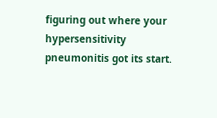figuring out where your hypersensitivity pneumonitis got its start.